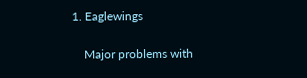1. Eaglewings

    Major problems with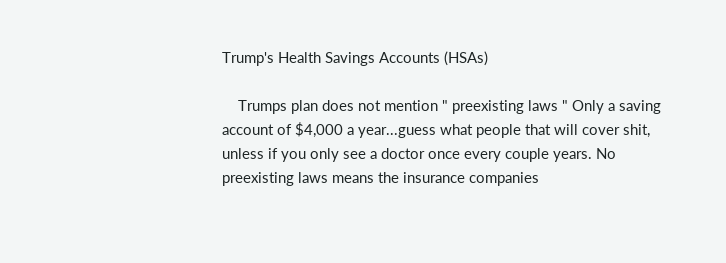Trump's Health Savings Accounts (HSAs)

    Trumps plan does not mention " preexisting laws " Only a saving account of $4,000 a year...guess what people that will cover shit, unless if you only see a doctor once every couple years. No preexisting laws means the insurance companies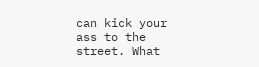can kick your ass to the street. What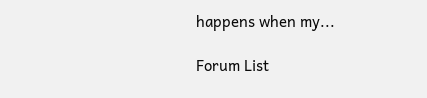happens when my...

Forum List